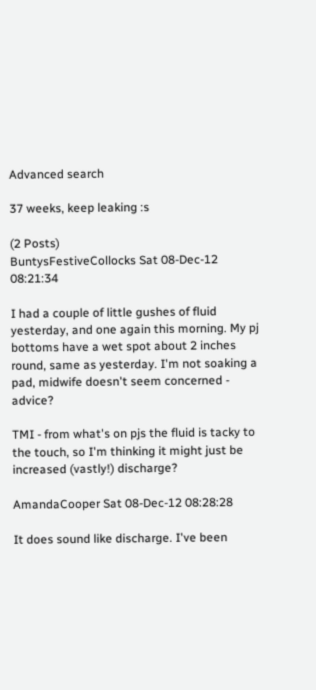Advanced search

37 weeks, keep leaking :s

(2 Posts)
BuntysFestiveCollocks Sat 08-Dec-12 08:21:34

I had a couple of little gushes of fluid yesterday, and one again this morning. My pj bottoms have a wet spot about 2 inches round, same as yesterday. I'm not soaking a pad, midwife doesn't seem concerned - advice?

TMI - from what's on pjs the fluid is tacky to the touch, so I'm thinking it might just be increased (vastly!) discharge?

AmandaCooper Sat 08-Dec-12 08:28:28

It does sound like discharge. I've been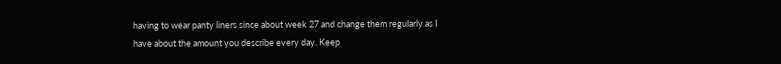having to wear panty liners since about week 27 and change them regularly as I have about the amount you describe every day. Keep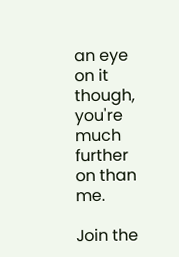an eye on it though, you're much further on than me.

Join the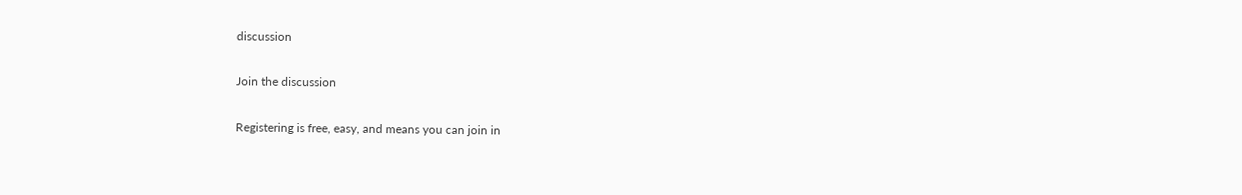discussion

Join the discussion

Registering is free, easy, and means you can join in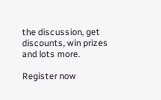the discussion, get discounts, win prizes and lots more.

Register now